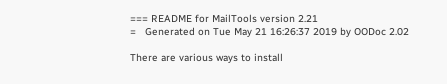=== README for MailTools version 2.21
=   Generated on Tue May 21 16:26:37 2019 by OODoc 2.02

There are various ways to install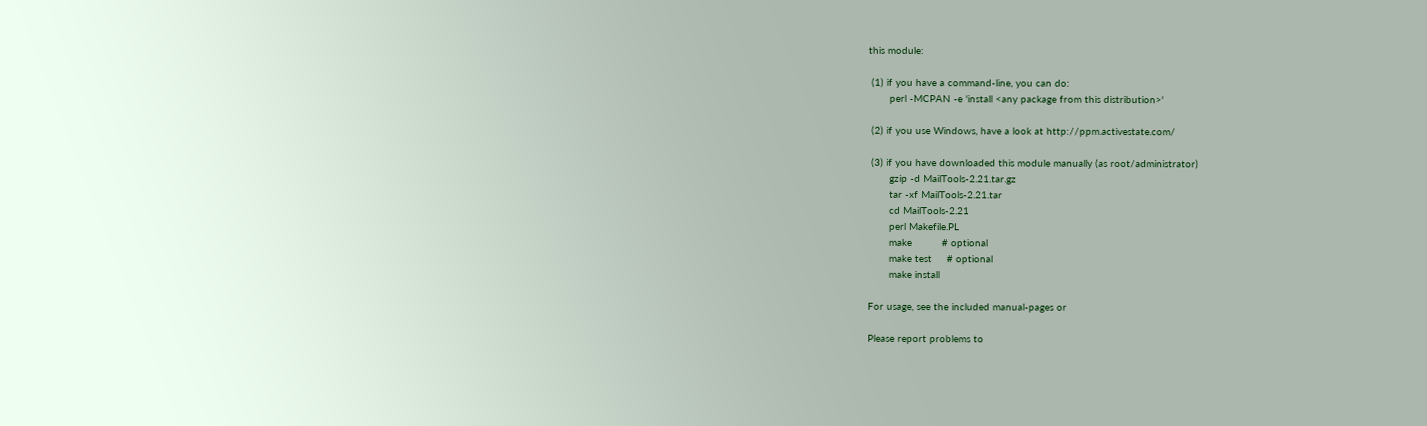this module:

 (1) if you have a command-line, you can do:
       perl -MCPAN -e 'install <any package from this distribution>'

 (2) if you use Windows, have a look at http://ppm.activestate.com/

 (3) if you have downloaded this module manually (as root/administrator)
       gzip -d MailTools-2.21.tar.gz
       tar -xf MailTools-2.21.tar
       cd MailTools-2.21
       perl Makefile.PL
       make          # optional
       make test     # optional
       make install

For usage, see the included manual-pages or

Please report problems to